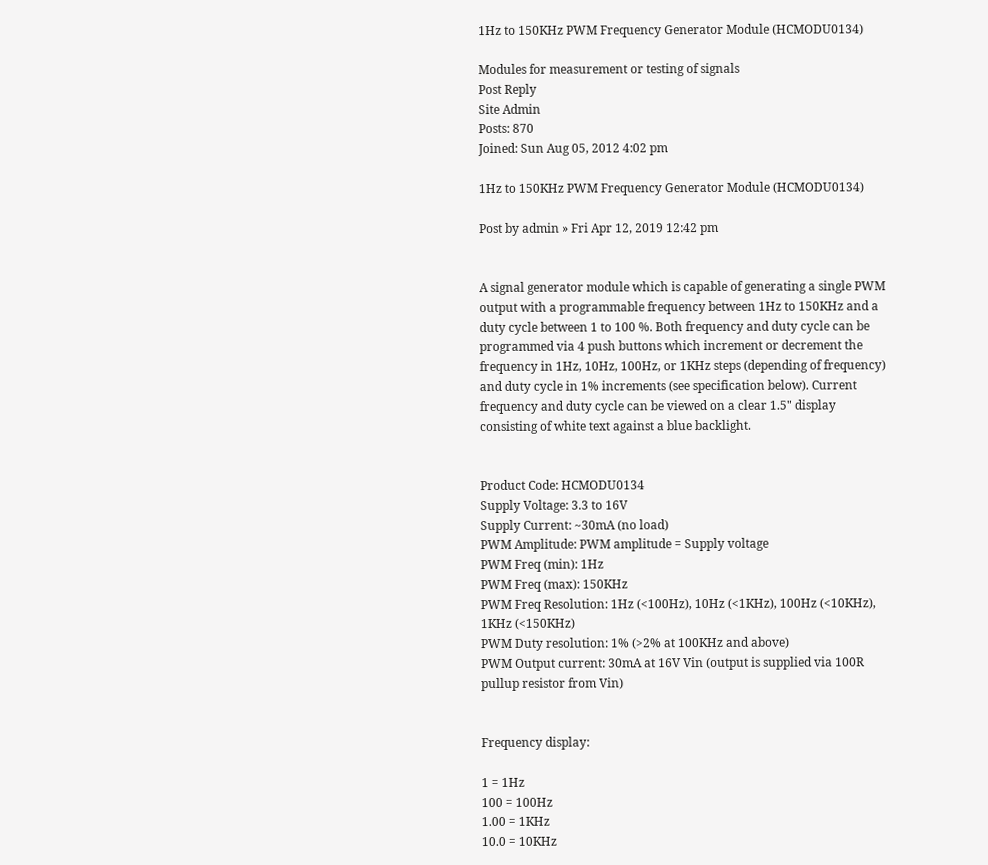1Hz to 150KHz PWM Frequency Generator Module (HCMODU0134)

Modules for measurement or testing of signals
Post Reply
Site Admin
Posts: 870
Joined: Sun Aug 05, 2012 4:02 pm

1Hz to 150KHz PWM Frequency Generator Module (HCMODU0134)

Post by admin » Fri Apr 12, 2019 12:42 pm


A signal generator module which is capable of generating a single PWM output with a programmable frequency between 1Hz to 150KHz and a duty cycle between 1 to 100 %. Both frequency and duty cycle can be programmed via 4 push buttons which increment or decrement the frequency in 1Hz, 10Hz, 100Hz, or 1KHz steps (depending of frequency) and duty cycle in 1% increments (see specification below). Current frequency and duty cycle can be viewed on a clear 1.5" display consisting of white text against a blue backlight.


Product Code: HCMODU0134
Supply Voltage: 3.3 to 16V
Supply Current: ~30mA (no load)
PWM Amplitude: PWM amplitude = Supply voltage
PWM Freq (min): 1Hz
PWM Freq (max): 150KHz
PWM Freq Resolution: 1Hz (<100Hz), 10Hz (<1KHz), 100Hz (<10KHz), 1KHz (<150KHz)
PWM Duty resolution: 1% (>2% at 100KHz and above)
PWM Output current: 30mA at 16V Vin (output is supplied via 100R pullup resistor from Vin)


Frequency display:

1 = 1Hz
100 = 100Hz
1.00 = 1KHz
10.0 = 10KHz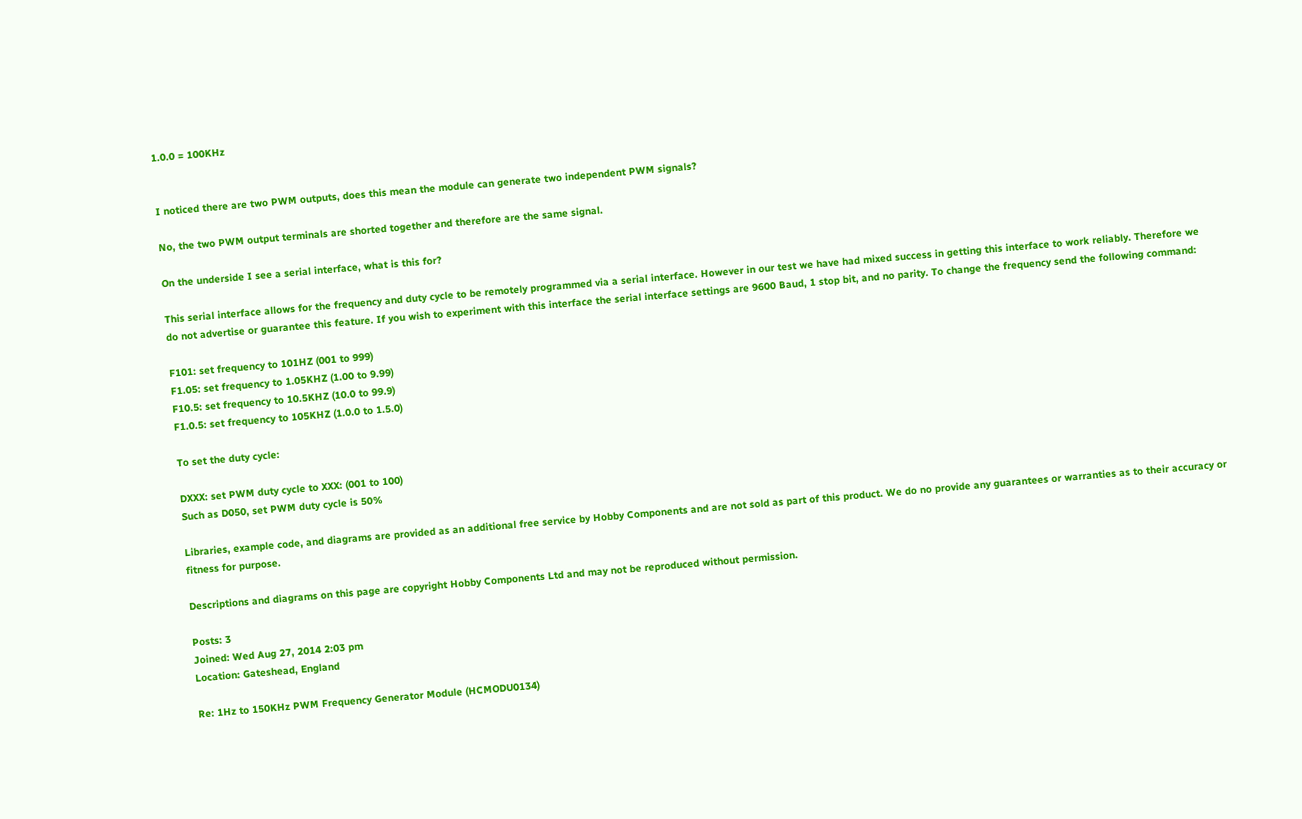1.0.0 = 100KHz


I noticed there are two PWM outputs, does this mean the module can generate two independent PWM signals?

No, the two PWM output terminals are shorted together and therefore are the same signal.

On the underside I see a serial interface, what is this for?

This serial interface allows for the frequency and duty cycle to be remotely programmed via a serial interface. However in our test we have had mixed success in getting this interface to work reliably. Therefore we do not advertise or guarantee this feature. If you wish to experiment with this interface the serial interface settings are 9600 Baud, 1 stop bit, and no parity. To change the frequency send the following command:

F101: set frequency to 101HZ (001 to 999)
F1.05: set frequency to 1.05KHZ (1.00 to 9.99)
F10.5: set frequency to 10.5KHZ (10.0 to 99.9)
F1.0.5: set frequency to 105KHZ (1.0.0 to 1.5.0)

To set the duty cycle:

DXXX: set PWM duty cycle to XXX: (001 to 100)
Such as D050, set PWM duty cycle is 50%

Libraries, example code, and diagrams are provided as an additional free service by Hobby Components and are not sold as part of this product. We do no provide any guarantees or warranties as to their accuracy or fitness for purpose.

Descriptions and diagrams on this page are copyright Hobby Components Ltd and may not be reproduced without permission.

Posts: 3
Joined: Wed Aug 27, 2014 2:03 pm
Location: Gateshead, England

Re: 1Hz to 150KHz PWM Frequency Generator Module (HCMODU0134)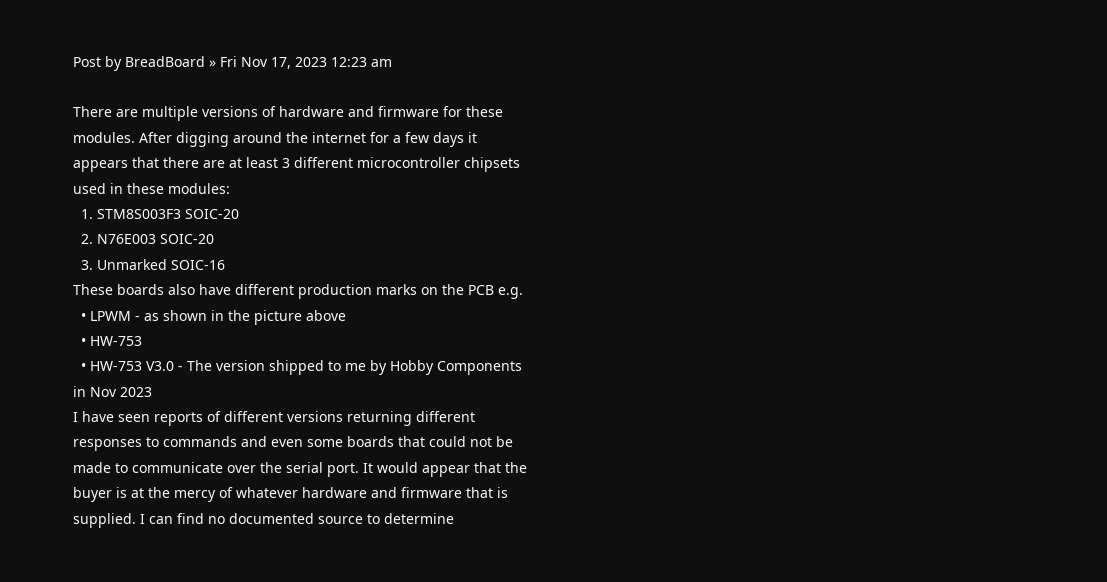Post by BreadBoard » Fri Nov 17, 2023 12:23 am

There are multiple versions of hardware and firmware for these modules. After digging around the internet for a few days it appears that there are at least 3 different microcontroller chipsets used in these modules:
  1. STM8S003F3 SOIC-20
  2. N76E003 SOIC-20
  3. Unmarked SOIC-16
These boards also have different production marks on the PCB e.g.
  • LPWM - as shown in the picture above
  • HW-753
  • HW-753 V3.0 - The version shipped to me by Hobby Components in Nov 2023
I have seen reports of different versions returning different responses to commands and even some boards that could not be made to communicate over the serial port. It would appear that the buyer is at the mercy of whatever hardware and firmware that is supplied. I can find no documented source to determine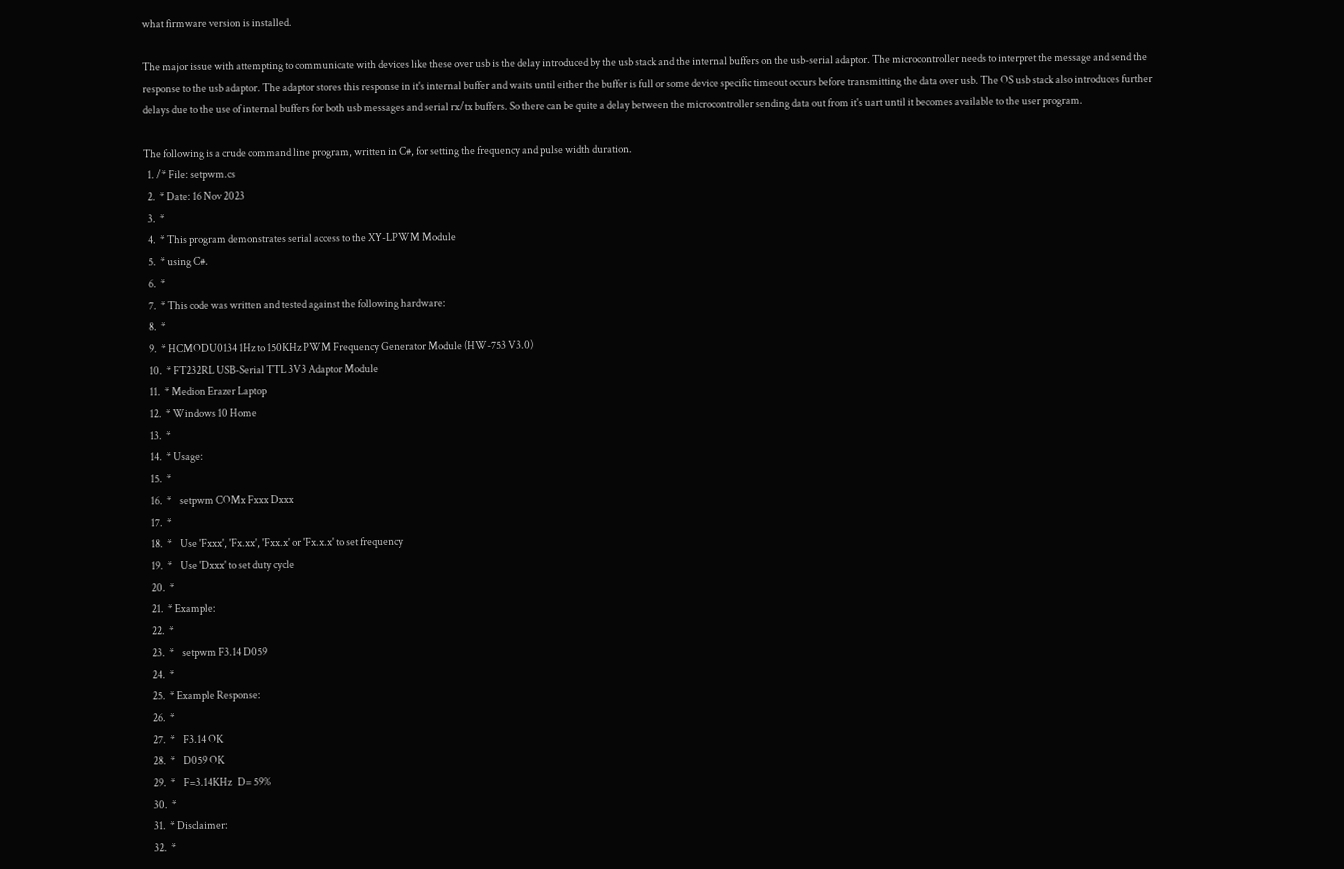what firmware version is installed.

The major issue with attempting to communicate with devices like these over usb is the delay introduced by the usb stack and the internal buffers on the usb-serial adaptor. The microcontroller needs to interpret the message and send the response to the usb adaptor. The adaptor stores this response in it's internal buffer and waits until either the buffer is full or some device specific timeout occurs before transmitting the data over usb. The OS usb stack also introduces further delays due to the use of internal buffers for both usb messages and serial rx/tx buffers. So there can be quite a delay between the microcontroller sending data out from it's uart until it becomes available to the user program.

The following is a crude command line program, written in C#, for setting the frequency and pulse width duration.
  1. /* File: setpwm.cs
  2.  * Date: 16 Nov 2023
  3.  *
  4.  * This program demonstrates serial access to the XY-LPWM Module
  5.  * using C#.
  6.  *
  7.  * This code was written and tested against the following hardware:
  8.  *
  9.  * HCMODU0134 1Hz to 150KHz PWM Frequency Generator Module (HW-753 V3.0)
  10.  * FT232RL USB-Serial TTL 3V3 Adaptor Module
  11.  * Medion Erazer Laptop
  12.  * Windows 10 Home
  13.  *
  14.  * Usage:
  15.  *
  16.  *    setpwm COMx Fxxx Dxxx
  17.  *
  18.  *    Use 'Fxxx', 'Fx.xx', 'Fxx.x' or 'Fx.x.x' to set frequency
  19.  *    Use 'Dxxx' to set duty cycle
  20.  *
  21.  * Example:
  22.  *
  23.  *    setpwm F3.14 D059
  24.  *
  25.  * Example Response:
  26.  *
  27.  *    F3.14 OK
  28.  *    D059 OK
  29.  *    F=3.14KHz   D= 59%
  30.  *
  31.  * Disclaimer:
  32.  *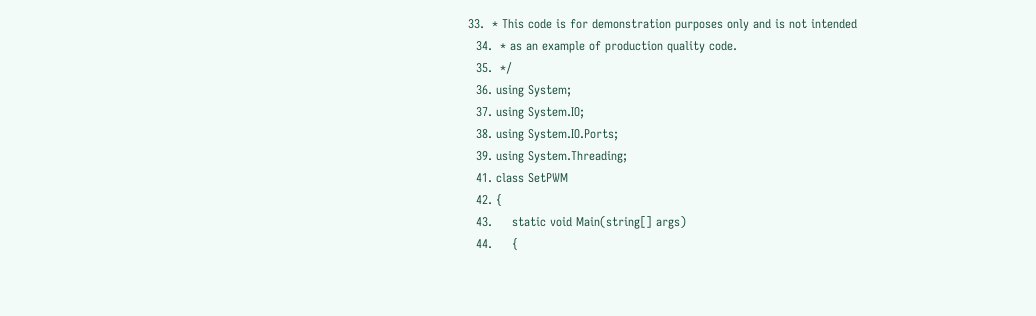33.  * This code is for demonstration purposes only and is not intended
  34.  * as an example of production quality code.
  35.  */
  36. using System;
  37. using System.IO;
  38. using System.IO.Ports;
  39. using System.Threading;
  41. class SetPWM
  42. {
  43.     static void Main(string[] args)
  44.     {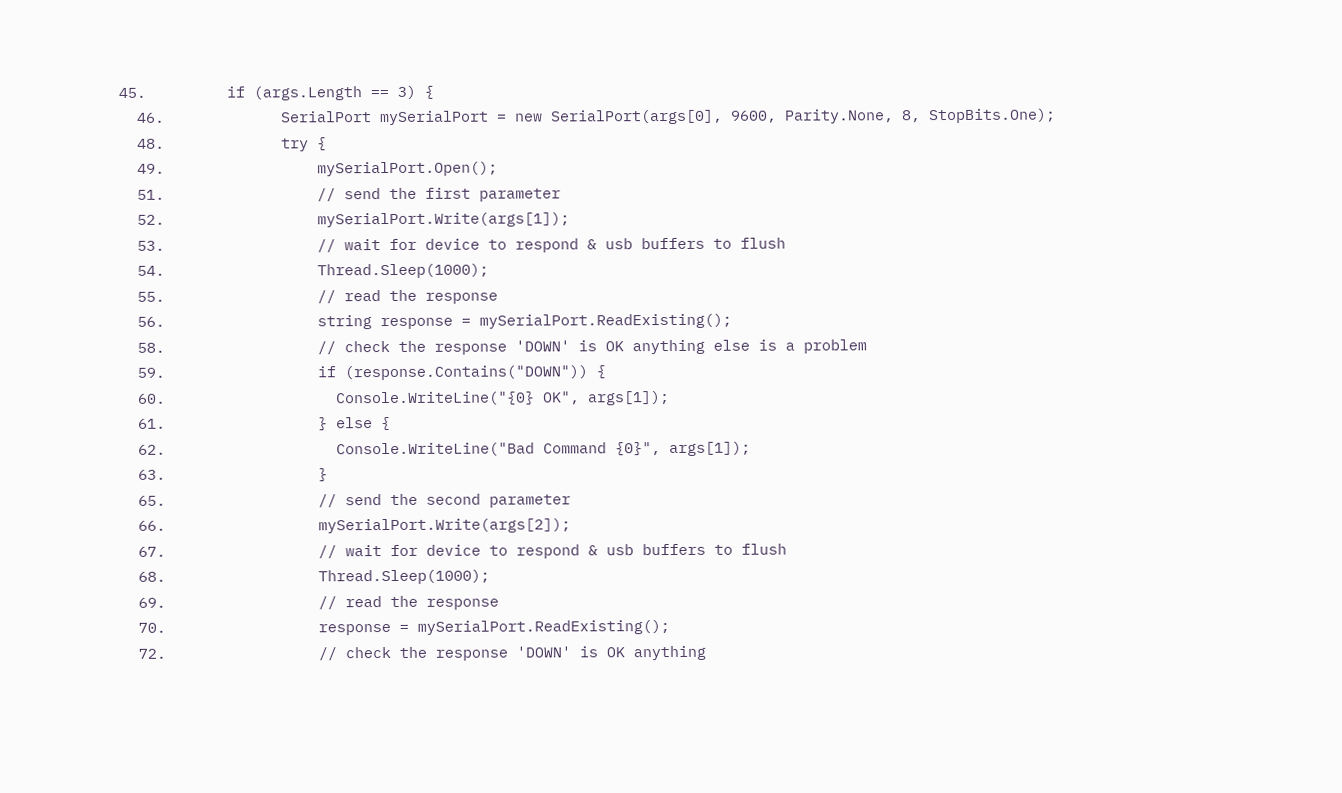45.         if (args.Length == 3) {
  46.             SerialPort mySerialPort = new SerialPort(args[0], 9600, Parity.None, 8, StopBits.One);
  48.             try {
  49.                 mySerialPort.Open();
  51.                 // send the first parameter
  52.                 mySerialPort.Write(args[1]);
  53.                 // wait for device to respond & usb buffers to flush
  54.                 Thread.Sleep(1000);
  55.                 // read the response
  56.                 string response = mySerialPort.ReadExisting();
  58.                 // check the response 'DOWN' is OK anything else is a problem
  59.                 if (response.Contains("DOWN")) {
  60.                   Console.WriteLine("{0} OK", args[1]);
  61.                 } else {
  62.                   Console.WriteLine("Bad Command {0}", args[1]);
  63.                 }
  65.                 // send the second parameter
  66.                 mySerialPort.Write(args[2]);
  67.                 // wait for device to respond & usb buffers to flush
  68.                 Thread.Sleep(1000);
  69.                 // read the response
  70.                 response = mySerialPort.ReadExisting();
  72.                 // check the response 'DOWN' is OK anything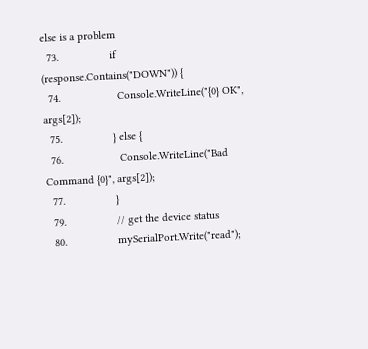else is a problem
  73.                 if (response.Contains("DOWN")) {
  74.                   Console.WriteLine("{0} OK", args[2]);
  75.                 } else {
  76.                   Console.WriteLine("Bad Command {0}", args[2]);
  77.                 }
  79.                 // get the device status
  80.                 mySerialPort.Write("read");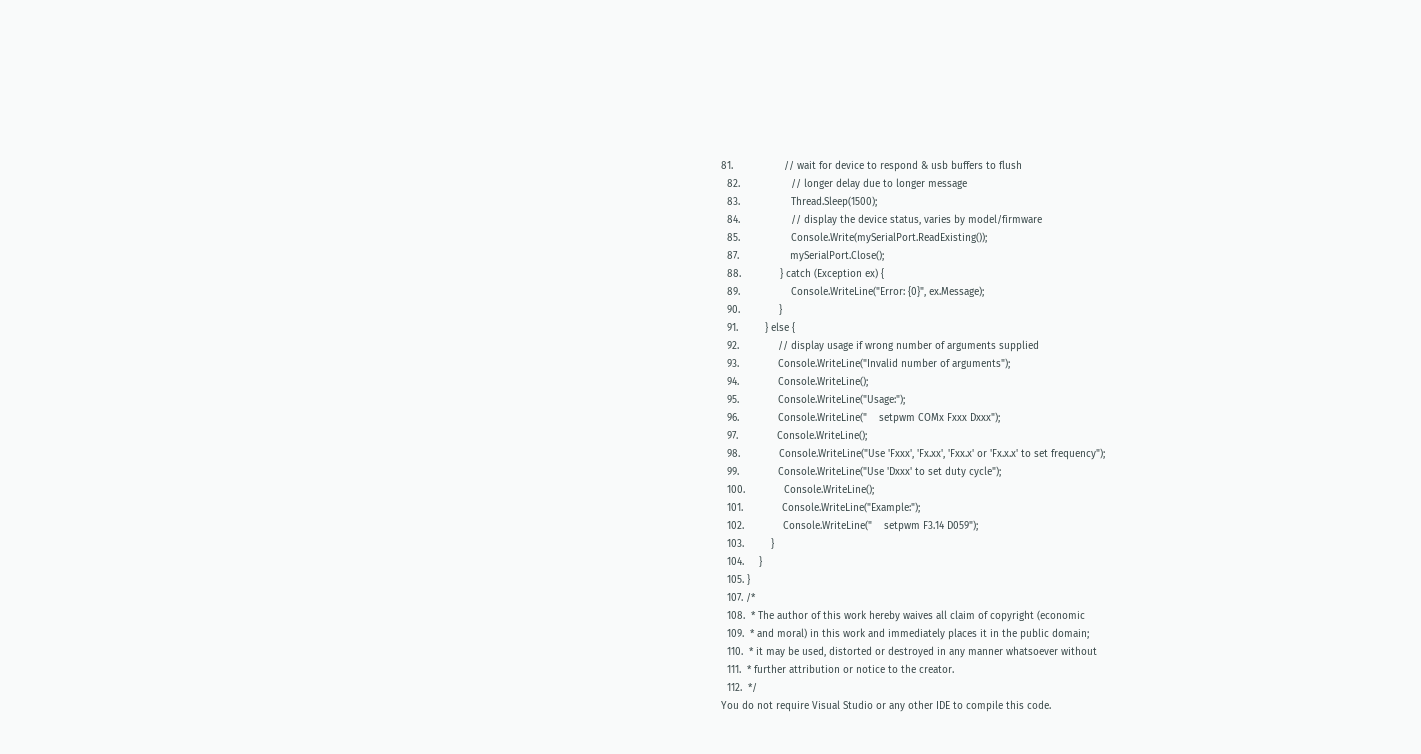81.                 // wait for device to respond & usb buffers to flush
  82.                 // longer delay due to longer message
  83.                 Thread.Sleep(1500);
  84.                 // display the device status, varies by model/firmware
  85.                 Console.Write(mySerialPort.ReadExisting());
  87.                 mySerialPort.Close();
  88.             } catch (Exception ex) {
  89.                 Console.WriteLine("Error: {0}", ex.Message);
  90.             }
  91.         } else {
  92.             // display usage if wrong number of arguments supplied
  93.             Console.WriteLine("Invalid number of arguments");
  94.             Console.WriteLine();
  95.             Console.WriteLine("Usage:");
  96.             Console.WriteLine("    setpwm COMx Fxxx Dxxx");
  97.             Console.WriteLine();
  98.             Console.WriteLine("Use 'Fxxx', 'Fx.xx', 'Fxx.x' or 'Fx.x.x' to set frequency");
  99.             Console.WriteLine("Use 'Dxxx' to set duty cycle");
  100.             Console.WriteLine();
  101.             Console.WriteLine("Example:");
  102.             Console.WriteLine("    setpwm F3.14 D059");
  103.         }
  104.     }
  105. }
  107. /*
  108.  * The author of this work hereby waives all claim of copyright (economic
  109.  * and moral) in this work and immediately places it in the public domain;
  110.  * it may be used, distorted or destroyed in any manner whatsoever without
  111.  * further attribution or notice to the creator.
  112.  */
You do not require Visual Studio or any other IDE to compile this code.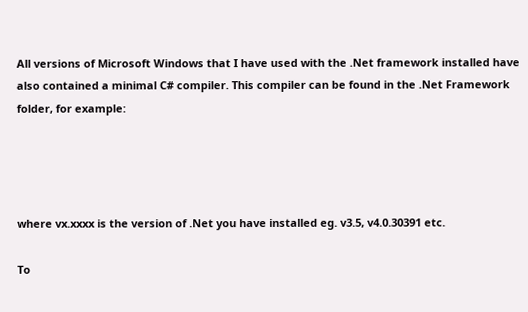All versions of Microsoft Windows that I have used with the .Net framework installed have also contained a minimal C# compiler. This compiler can be found in the .Net Framework folder, for example:




where vx.xxxx is the version of .Net you have installed eg. v3.5, v4.0.30391 etc.

To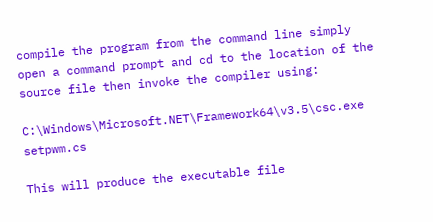compile the program from the command line simply open a command prompt and cd to the location of the source file then invoke the compiler using:

C:\Windows\Microsoft.NET\Framework64\v3.5\csc.exe setpwm.cs

This will produce the executable file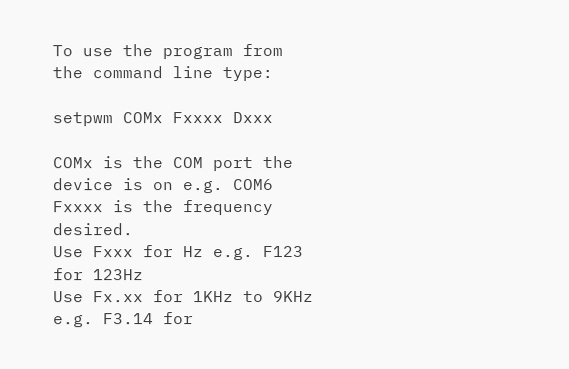To use the program from the command line type:

setpwm COMx Fxxxx Dxxx

COMx is the COM port the device is on e.g. COM6
Fxxxx is the frequency desired.
Use Fxxx for Hz e.g. F123 for 123Hz
Use Fx.xx for 1KHz to 9KHz e.g. F3.14 for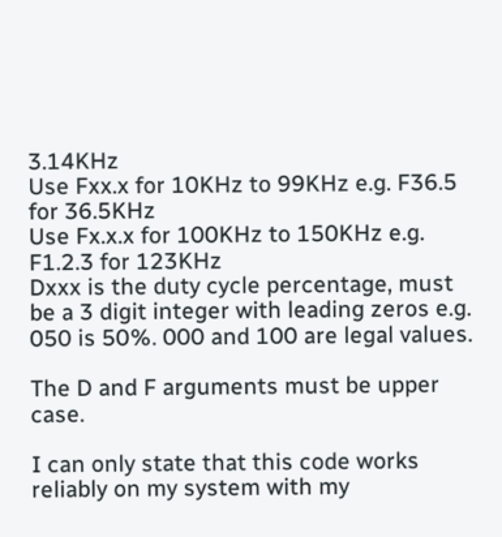3.14KHz
Use Fxx.x for 10KHz to 99KHz e.g. F36.5 for 36.5KHz
Use Fx.x.x for 100KHz to 150KHz e.g. F1.2.3 for 123KHz
Dxxx is the duty cycle percentage, must be a 3 digit integer with leading zeros e.g. 050 is 50%. 000 and 100 are legal values.

The D and F arguments must be upper case.

I can only state that this code works reliably on my system with my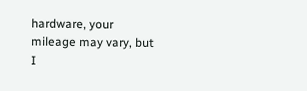hardware, your mileage may vary, but I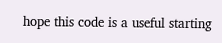hope this code is a useful starting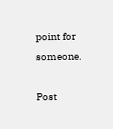point for someone.

Post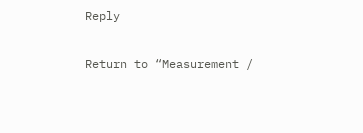Reply

Return to “Measurement /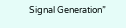Signal Generation”